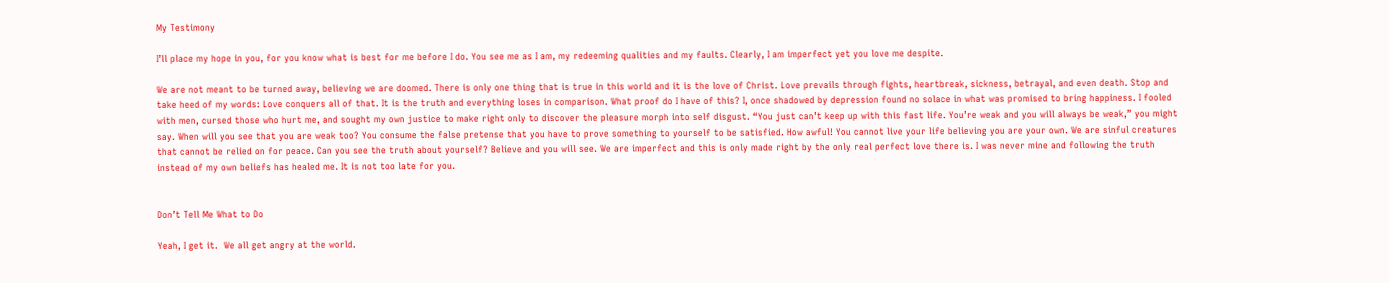My Testimony

I’ll place my hope in you, for you know what is best for me before I do. You see me as I am, my redeeming qualities and my faults. Clearly, I am imperfect yet you love me despite.

We are not meant to be turned away, believing we are doomed. There is only one thing that is true in this world and it is the love of Christ. Love prevails through fights, heartbreak, sickness, betrayal, and even death. Stop and take heed of my words: Love conquers all of that. It is the truth and everything loses in comparison. What proof do I have of this? I, once shadowed by depression found no solace in what was promised to bring happiness. I fooled with men, cursed those who hurt me, and sought my own justice to make right only to discover the pleasure morph into self disgust. “You just can’t keep up with this fast life. You’re weak and you will always be weak,” you might say. When will you see that you are weak too? You consume the false pretense that you have to prove something to yourself to be satisfied. How awful! You cannot live your life believing you are your own. We are sinful creatures that cannot be relied on for peace. Can you see the truth about yourself? Believe and you will see. We are imperfect and this is only made right by the only real perfect love there is. I was never mine and following the truth instead of my own beliefs has healed me. It is not too late for you.


Don’t Tell Me What to Do

Yeah, I get it.  We all get angry at the world.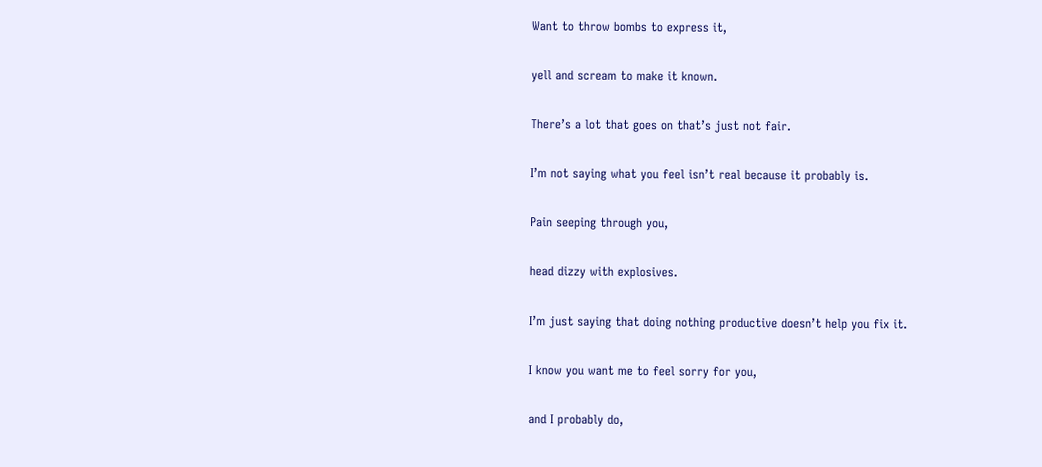Want to throw bombs to express it,

yell and scream to make it known.

There’s a lot that goes on that’s just not fair.

I’m not saying what you feel isn’t real because it probably is.

Pain seeping through you,

head dizzy with explosives.

I’m just saying that doing nothing productive doesn’t help you fix it.

I know you want me to feel sorry for you,

and I probably do,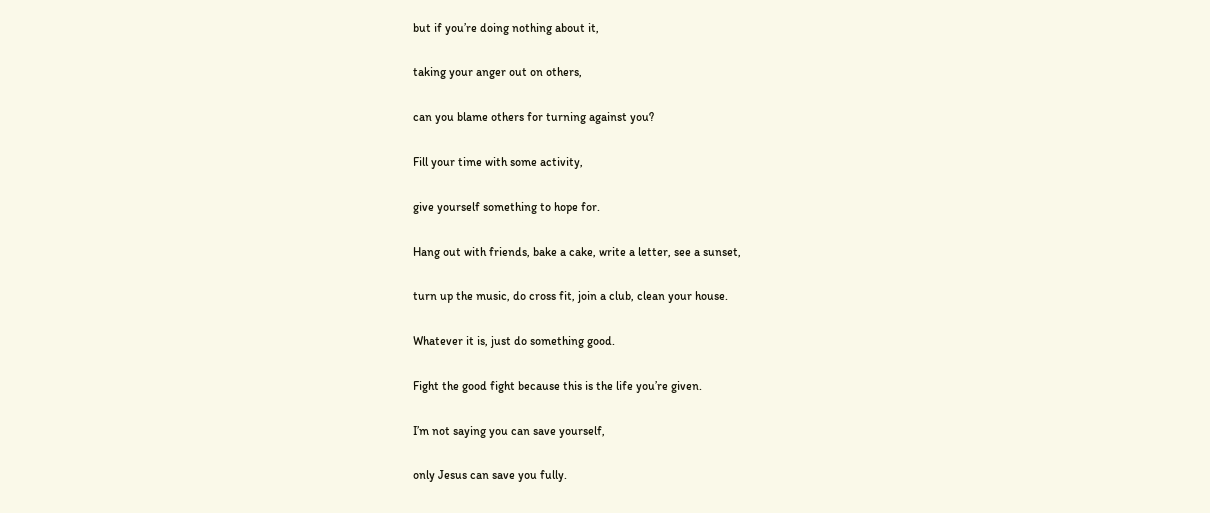but if you’re doing nothing about it,

taking your anger out on others,

can you blame others for turning against you?

Fill your time with some activity,

give yourself something to hope for.

Hang out with friends, bake a cake, write a letter, see a sunset,

turn up the music, do cross fit, join a club, clean your house.

Whatever it is, just do something good.

Fight the good fight because this is the life you’re given.

I’m not saying you can save yourself,

only Jesus can save you fully.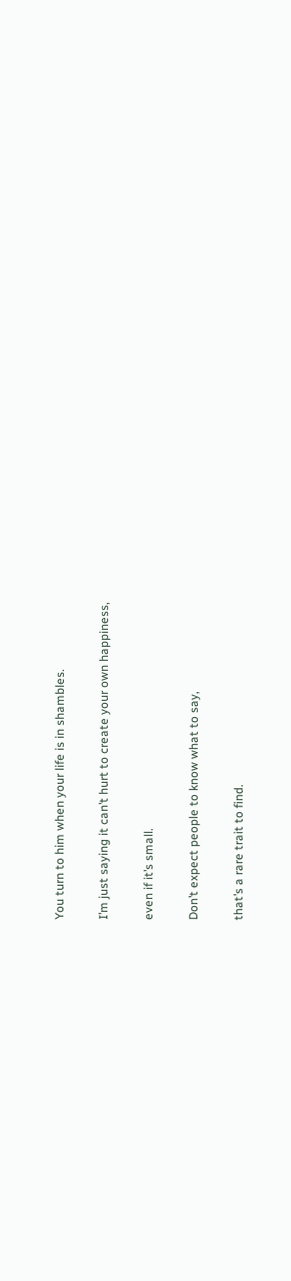You turn to him when your life is in shambles.

I’m just saying it can’t hurt to create your own happiness,

even if it’s small.

Don’t expect people to know what to say,

that’s a rare trait to find.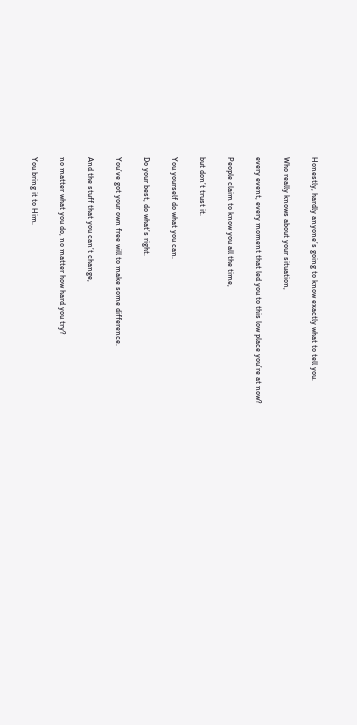Honestly, hardly anyone’s going to know exactly what to tell you.

Who really knows about your situation,

every event, every moment that led you to this low place you’re at now?

People claim to know you all the time,

but don’t trust it.

You yourself do what you can.

Do your best, do what’s right.

You’ve got your own free will to make some difference.

And the stuff that you can’t change,

no matter what you do, no matter how hard you try?

You bring it to Him.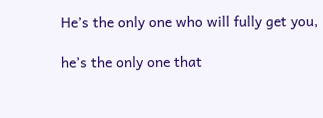He’s the only one who will fully get you,

he’s the only one that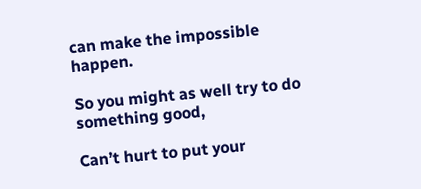can make the impossible happen.

So you might as well try to do something good,

Can’t hurt to put your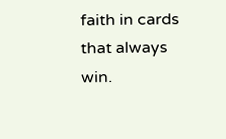faith in cards that always win.